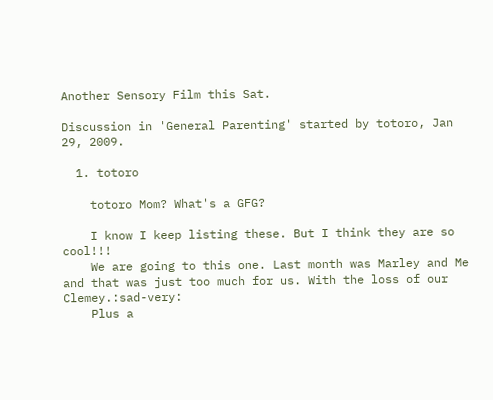Another Sensory Film this Sat.

Discussion in 'General Parenting' started by totoro, Jan 29, 2009.

  1. totoro

    totoro Mom? What's a GFG?

    I know I keep listing these. But I think they are so cool!!!
    We are going to this one. Last month was Marley and Me and that was just too much for us. With the loss of our Clemey.:sad-very:
    Plus a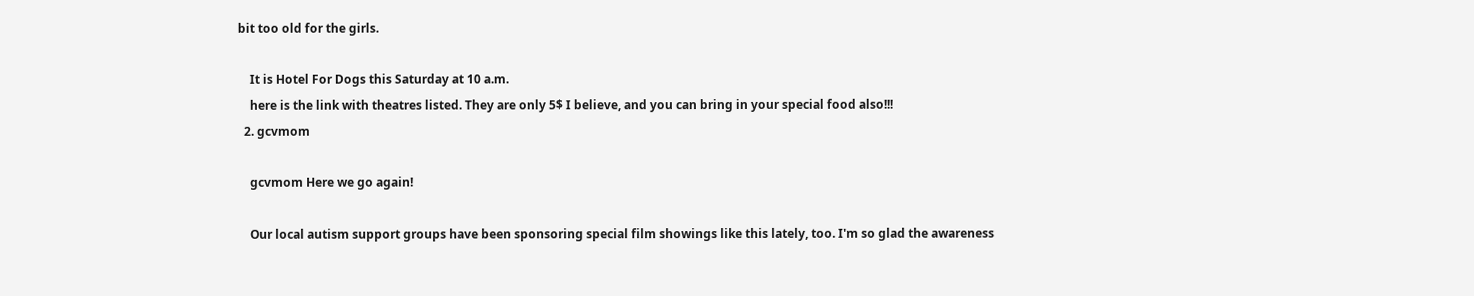bit too old for the girls.

    It is Hotel For Dogs this Saturday at 10 a.m.
    here is the link with theatres listed. They are only 5$ I believe, and you can bring in your special food also!!!
  2. gcvmom

    gcvmom Here we go again!

    Our local autism support groups have been sponsoring special film showings like this lately, too. I'm so glad the awareness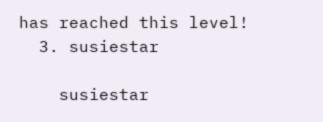has reached this level!
  3. susiestar

    susiestar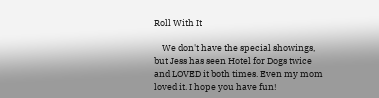Roll With It

    We don't have the special showings, but Jess has seen Hotel for Dogs twice and LOVED it both times. Even my mom loved it. I hope you have fun!